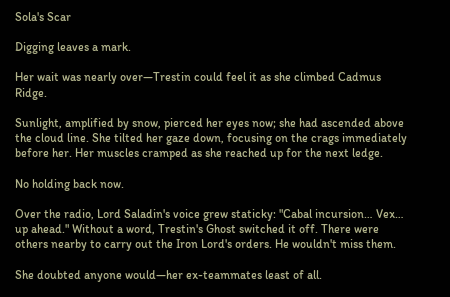Sola's Scar

Digging leaves a mark.

Her wait was nearly over—Trestin could feel it as she climbed Cadmus Ridge.

Sunlight, amplified by snow, pierced her eyes now; she had ascended above the cloud line. She tilted her gaze down, focusing on the crags immediately before her. Her muscles cramped as she reached up for the next ledge.

No holding back now.

Over the radio, Lord Saladin's voice grew staticky: "Cabal incursion… Vex… up ahead." Without a word, Trestin's Ghost switched it off. There were others nearby to carry out the Iron Lord's orders. He wouldn't miss them.

She doubted anyone would—her ex-teammates least of all.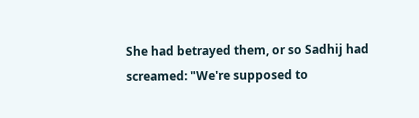She had betrayed them, or so Sadhij had screamed: "We're supposed to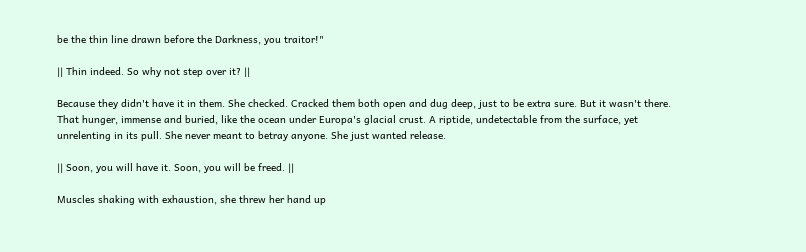be the thin line drawn before the Darkness, you traitor!"

|| Thin indeed. So why not step over it? ||

Because they didn't have it in them. She checked. Cracked them both open and dug deep, just to be extra sure. But it wasn't there. That hunger, immense and buried, like the ocean under Europa's glacial crust. A riptide, undetectable from the surface, yet unrelenting in its pull. She never meant to betray anyone. She just wanted release.

|| Soon, you will have it. Soon, you will be freed. ||

Muscles shaking with exhaustion, she threw her hand up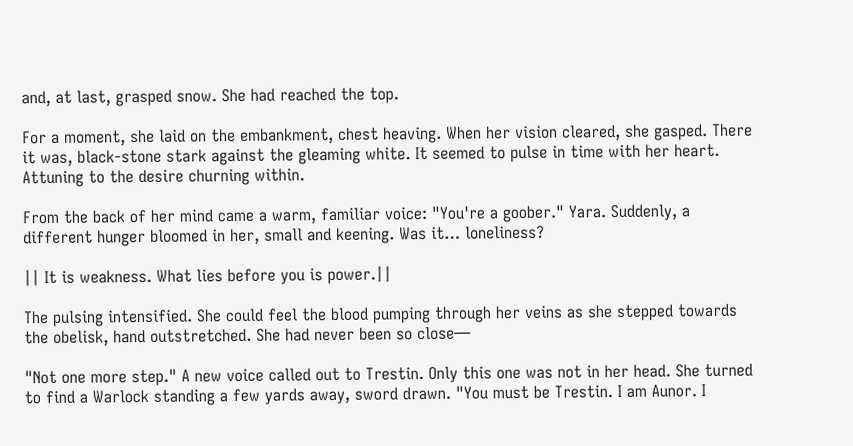and, at last, grasped snow. She had reached the top.

For a moment, she laid on the embankment, chest heaving. When her vision cleared, she gasped. There it was, black-stone stark against the gleaming white. It seemed to pulse in time with her heart. Attuning to the desire churning within.

From the back of her mind came a warm, familiar voice: "You're a goober." Yara. Suddenly, a different hunger bloomed in her, small and keening. Was it… loneliness?

|| It is weakness. What lies before you is power.||

The pulsing intensified. She could feel the blood pumping through her veins as she stepped towards the obelisk, hand outstretched. She had never been so close—

"Not one more step." A new voice called out to Trestin. Only this one was not in her head. She turned to find a Warlock standing a few yards away, sword drawn. "You must be Trestin. I am Aunor. I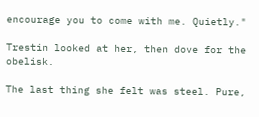encourage you to come with me. Quietly."

Trestin looked at her, then dove for the obelisk.

The last thing she felt was steel. Pure,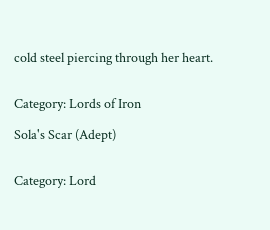cold steel piercing through her heart.


Category: Lords of Iron

Sola's Scar (Adept)


Category: Lord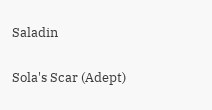Saladin

Sola's Scar (Adept)